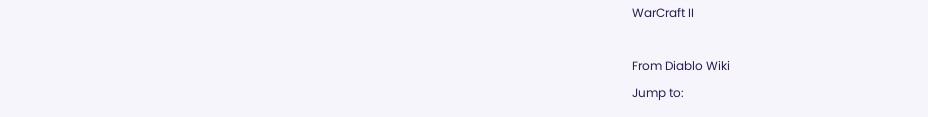WarCraft II

From Diablo Wiki
Jump to: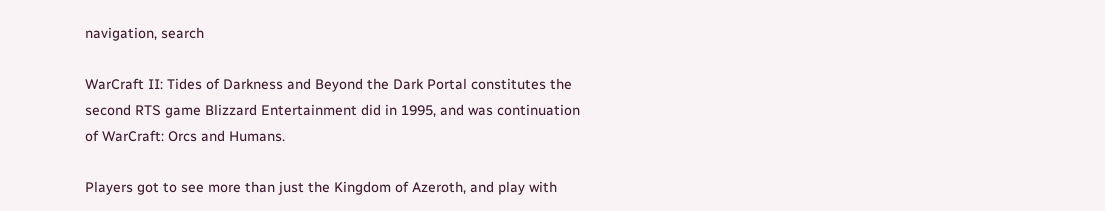navigation, search

WarCraft II: Tides of Darkness and Beyond the Dark Portal constitutes the second RTS game Blizzard Entertainment did in 1995, and was continuation of WarCraft: Orcs and Humans.

Players got to see more than just the Kingdom of Azeroth, and play with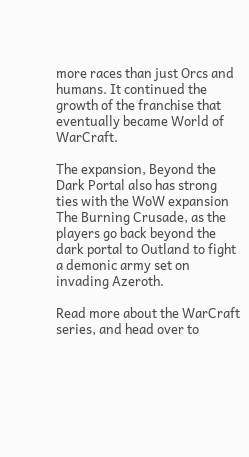more races than just Orcs and humans. It continued the growth of the franchise that eventually became World of WarCraft.

The expansion, Beyond the Dark Portal also has strong ties with the WoW expansion The Burning Crusade, as the players go back beyond the dark portal to Outland to fight a demonic army set on invading Azeroth.

Read more about the WarCraft series, and head over to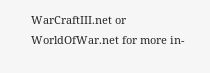WarCraftIII.net or WorldOfWar.net for more in-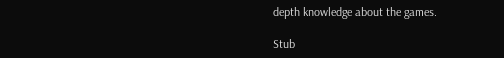depth knowledge about the games.

Stub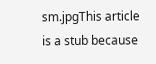sm.jpgThis article is a stub because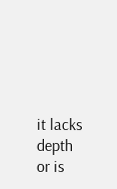it lacks depth or is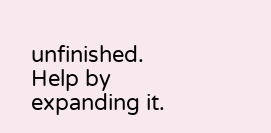unfinished. Help by expanding it.